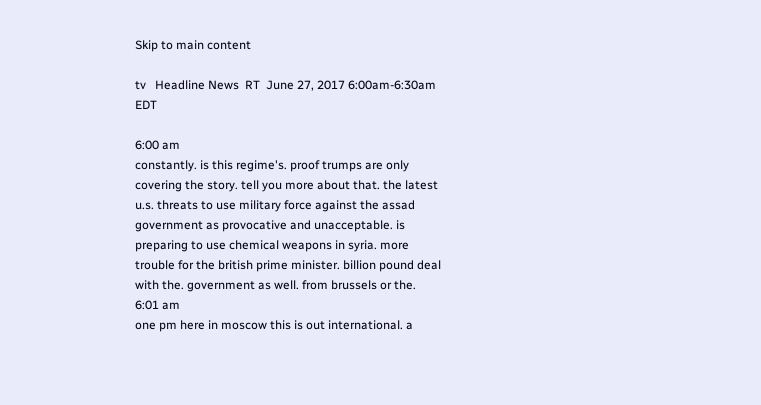Skip to main content

tv   Headline News  RT  June 27, 2017 6:00am-6:30am EDT

6:00 am
constantly. is this regime's. proof trumps are only covering the story. tell you more about that. the latest u.s. threats to use military force against the assad government as provocative and unacceptable. is preparing to use chemical weapons in syria. more trouble for the british prime minister. billion pound deal with the. government as well. from brussels or the.
6:01 am
one pm here in moscow this is out international. a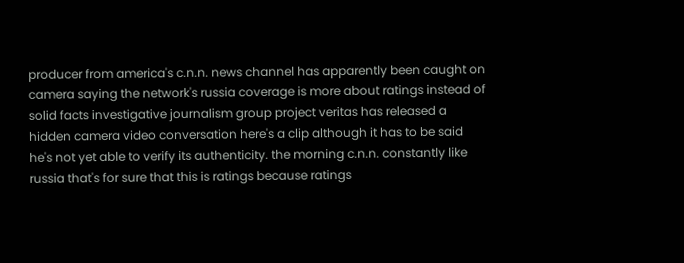producer from america's c.n.n. news channel has apparently been caught on camera saying the network's russia coverage is more about ratings instead of solid facts investigative journalism group project veritas has released a hidden camera video conversation here's a clip although it has to be said he's not yet able to verify its authenticity. the morning c.n.n. constantly like russia that's for sure that this is ratings because ratings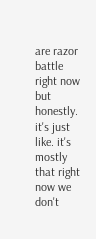are razor battle right now but honestly. it's just like. it's mostly that right now we don't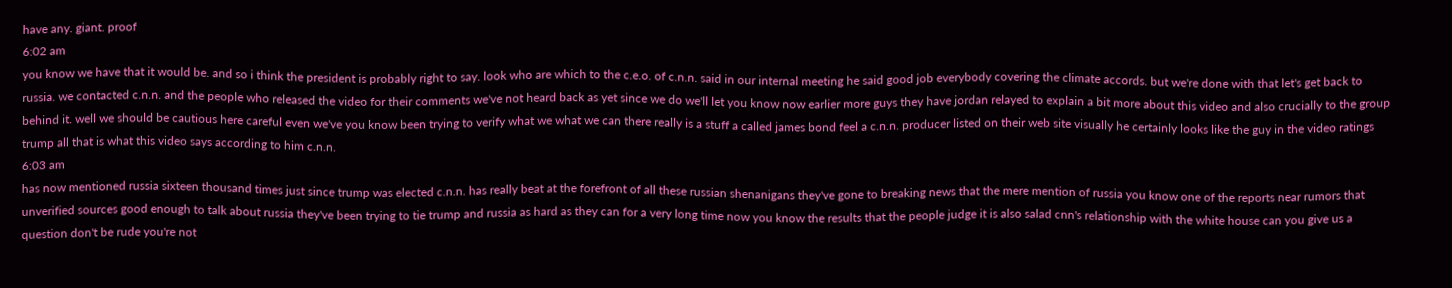have any. giant. proof
6:02 am
you know we have that it would be. and so i think the president is probably right to say. look who are which to the c.e.o. of c.n.n. said in our internal meeting he said good job everybody covering the climate accords. but we're done with that let's get back to russia. we contacted c.n.n. and the people who released the video for their comments we've not heard back as yet since we do we'll let you know now earlier more guys they have jordan relayed to explain a bit more about this video and also crucially to the group behind it. well we should be cautious here careful even we've you know been trying to verify what we what we can there really is a stuff a called james bond feel a c.n.n. producer listed on their web site visually he certainly looks like the guy in the video ratings trump all that is what this video says according to him c.n.n.
6:03 am
has now mentioned russia sixteen thousand times just since trump was elected c.n.n. has really beat at the forefront of all these russian shenanigans they've gone to breaking news that the mere mention of russia you know one of the reports near rumors that unverified sources good enough to talk about russia they've been trying to tie trump and russia as hard as they can for a very long time now you know the results that the people judge it is also salad cnn's relationship with the white house can you give us a question don't be rude you're not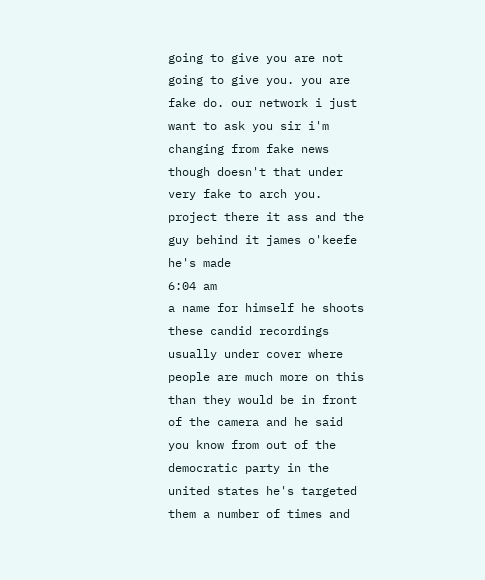going to give you are not going to give you. you are fake do. our network i just want to ask you sir i'm changing from fake news though doesn't that under very fake to arch you. project there it ass and the guy behind it james o'keefe he's made
6:04 am
a name for himself he shoots these candid recordings usually under cover where people are much more on this than they would be in front of the camera and he said you know from out of the democratic party in the united states he's targeted them a number of times and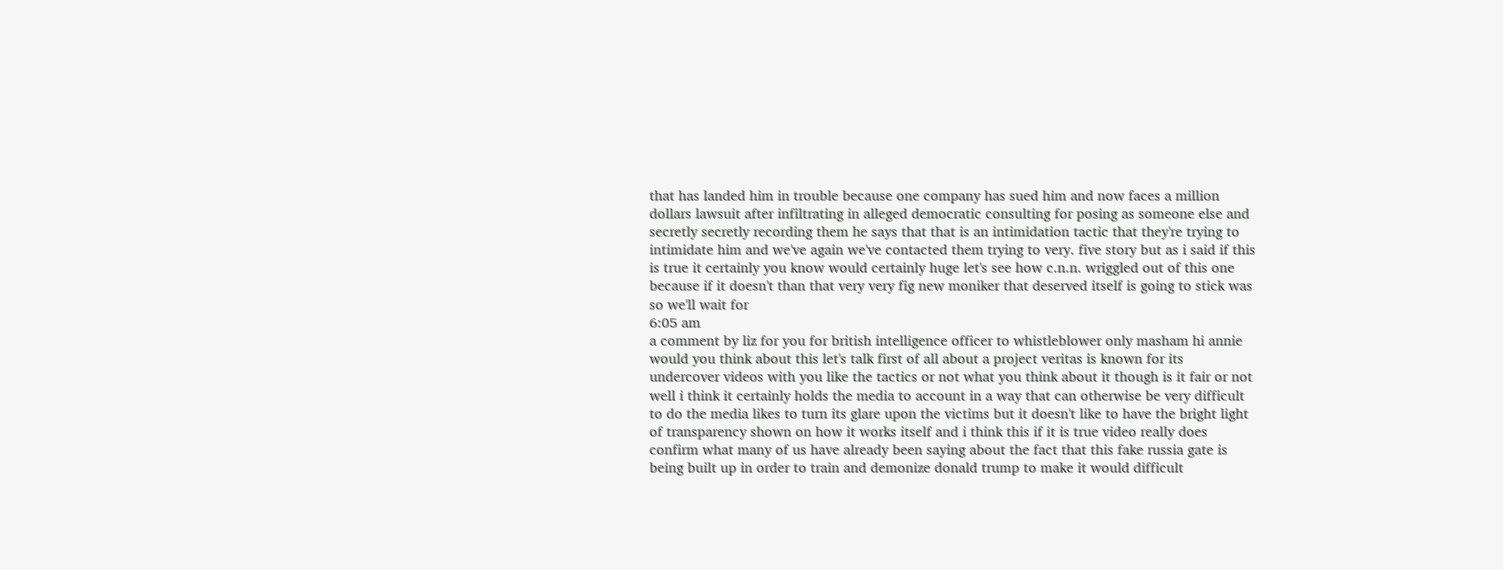that has landed him in trouble because one company has sued him and now faces a million dollars lawsuit after infiltrating in alleged democratic consulting for posing as someone else and secretly secretly recording them he says that that is an intimidation tactic that they're trying to intimidate him and we've again we've contacted them trying to very. five story but as i said if this is true it certainly you know would certainly huge let's see how c.n.n. wriggled out of this one because if it doesn't than that very very fig new moniker that deserved itself is going to stick was so we'll wait for
6:05 am
a comment by liz for you for british intelligence officer to whistleblower only masham hi annie would you think about this let's talk first of all about a project veritas is known for its undercover videos with you like the tactics or not what you think about it though is it fair or not well i think it certainly holds the media to account in a way that can otherwise be very difficult to do the media likes to turn its glare upon the victims but it doesn't like to have the bright light of transparency shown on how it works itself and i think this if it is true video really does confirm what many of us have already been saying about the fact that this fake russia gate is being built up in order to train and demonize donald trump to make it would difficult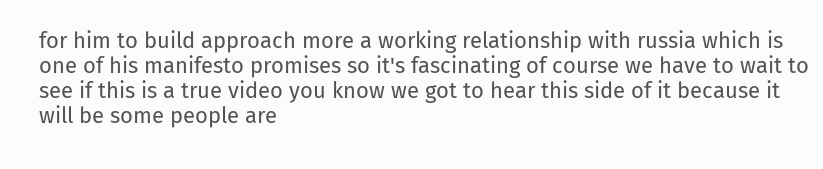for him to build approach more a working relationship with russia which is one of his manifesto promises so it's fascinating of course we have to wait to see if this is a true video you know we got to hear this side of it because it will be some people are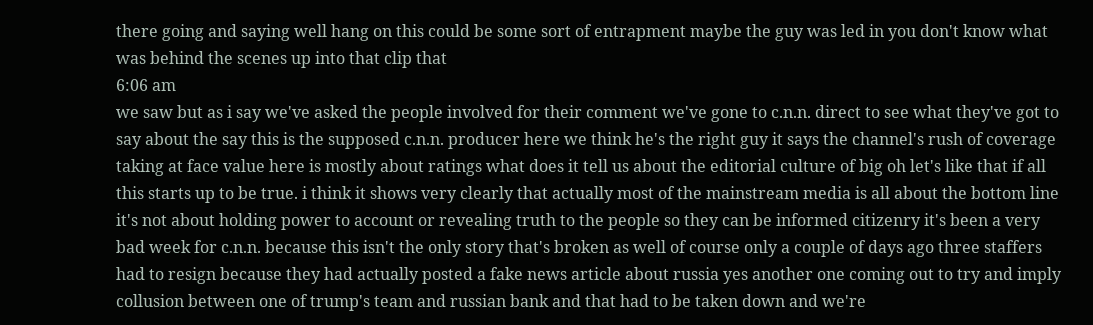there going and saying well hang on this could be some sort of entrapment maybe the guy was led in you don't know what was behind the scenes up into that clip that
6:06 am
we saw but as i say we've asked the people involved for their comment we've gone to c.n.n. direct to see what they've got to say about the say this is the supposed c.n.n. producer here we think he's the right guy it says the channel's rush of coverage taking at face value here is mostly about ratings what does it tell us about the editorial culture of big oh let's like that if all this starts up to be true. i think it shows very clearly that actually most of the mainstream media is all about the bottom line it's not about holding power to account or revealing truth to the people so they can be informed citizenry it's been a very bad week for c.n.n. because this isn't the only story that's broken as well of course only a couple of days ago three staffers had to resign because they had actually posted a fake news article about russia yes another one coming out to try and imply collusion between one of trump's team and russian bank and that had to be taken down and we're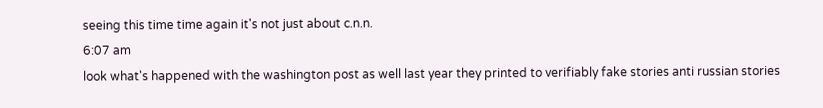seeing this time time again it's not just about c.n.n.
6:07 am
look what's happened with the washington post as well last year they printed to verifiably fake stories anti russian stories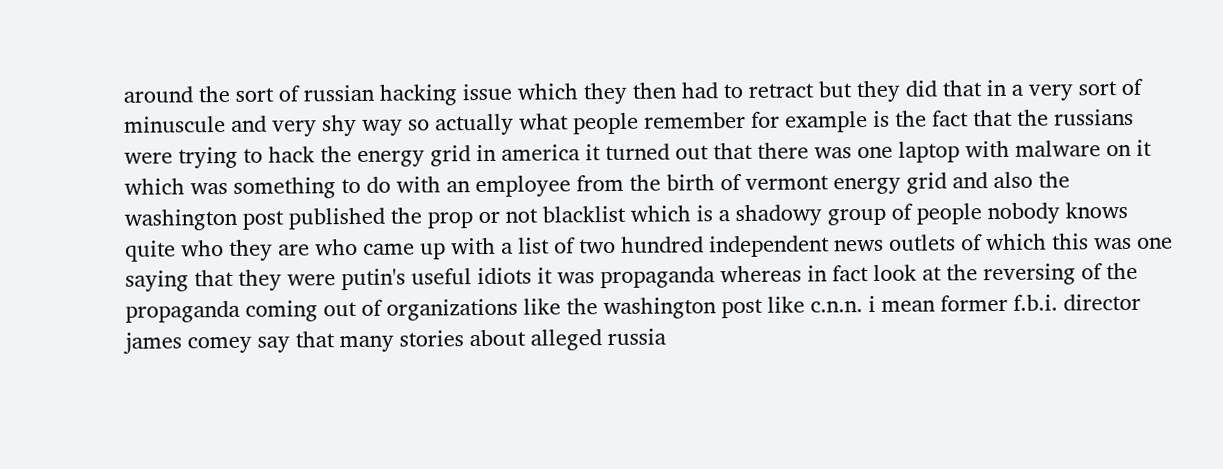around the sort of russian hacking issue which they then had to retract but they did that in a very sort of minuscule and very shy way so actually what people remember for example is the fact that the russians were trying to hack the energy grid in america it turned out that there was one laptop with malware on it which was something to do with an employee from the birth of vermont energy grid and also the washington post published the prop or not blacklist which is a shadowy group of people nobody knows quite who they are who came up with a list of two hundred independent news outlets of which this was one saying that they were putin's useful idiots it was propaganda whereas in fact look at the reversing of the propaganda coming out of organizations like the washington post like c.n.n. i mean former f.b.i. director james comey say that many stories about alleged russia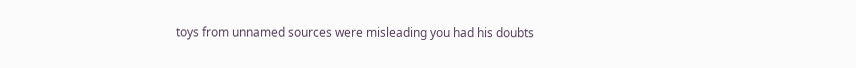toys from unnamed sources were misleading you had his doubts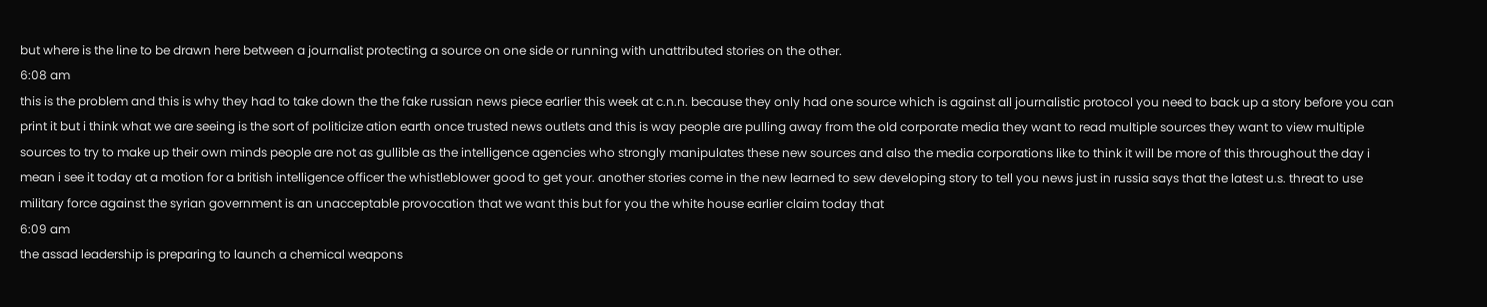but where is the line to be drawn here between a journalist protecting a source on one side or running with unattributed stories on the other.
6:08 am
this is the problem and this is why they had to take down the the fake russian news piece earlier this week at c.n.n. because they only had one source which is against all journalistic protocol you need to back up a story before you can print it but i think what we are seeing is the sort of politicize ation earth once trusted news outlets and this is way people are pulling away from the old corporate media they want to read multiple sources they want to view multiple sources to try to make up their own minds people are not as gullible as the intelligence agencies who strongly manipulates these new sources and also the media corporations like to think it will be more of this throughout the day i mean i see it today at a motion for a british intelligence officer the whistleblower good to get your. another stories come in the new learned to sew developing story to tell you news just in russia says that the latest u.s. threat to use military force against the syrian government is an unacceptable provocation that we want this but for you the white house earlier claim today that
6:09 am
the assad leadership is preparing to launch a chemical weapons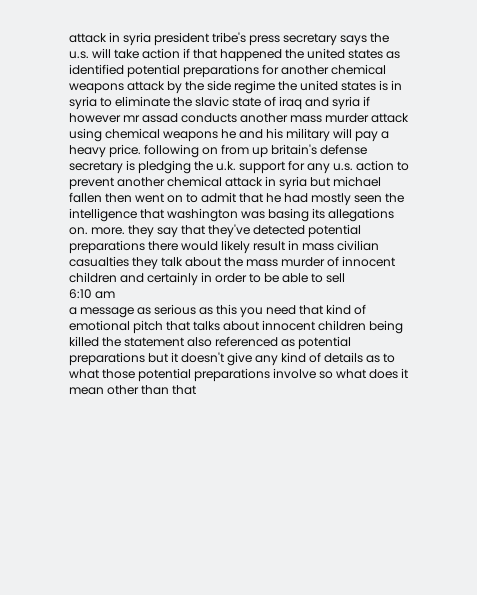attack in syria president tribe's press secretary says the u.s. will take action if that happened the united states as identified potential preparations for another chemical weapons attack by the side regime the united states is in syria to eliminate the slavic state of iraq and syria if however mr assad conducts another mass murder attack using chemical weapons he and his military will pay a heavy price. following on from up britain's defense secretary is pledging the u.k. support for any u.s. action to prevent another chemical attack in syria but michael fallen then went on to admit that he had mostly seen the intelligence that washington was basing its allegations on. more. they say that they've detected potential preparations there would likely result in mass civilian casualties they talk about the mass murder of innocent children and certainly in order to be able to sell
6:10 am
a message as serious as this you need that kind of emotional pitch that talks about innocent children being killed the statement also referenced as potential preparations but it doesn't give any kind of details as to what those potential preparations involve so what does it mean other than that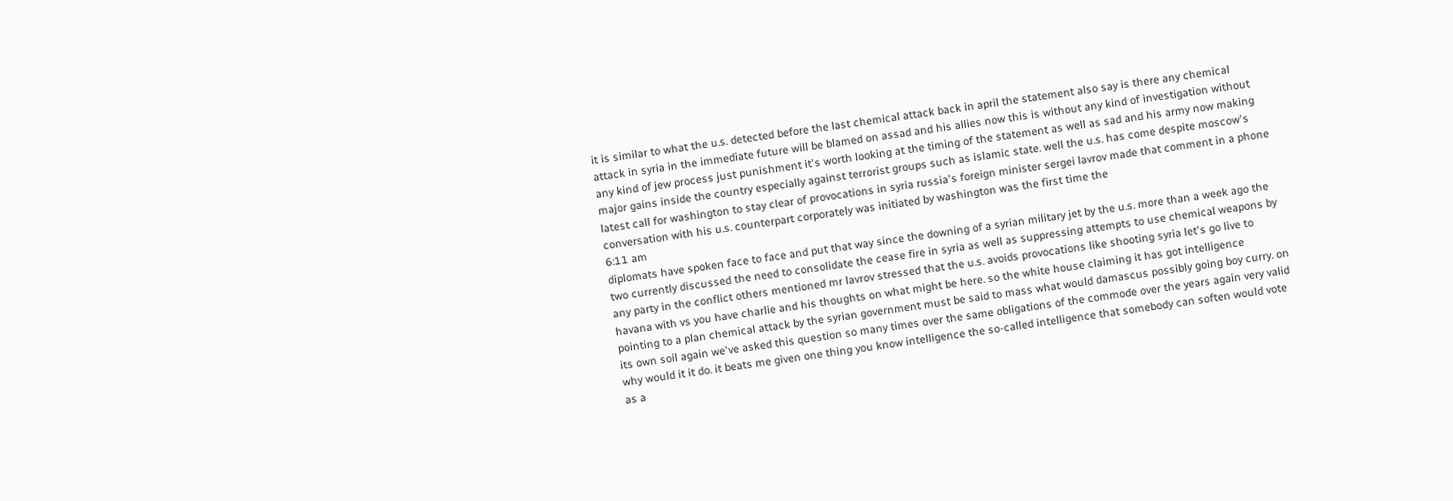it is similar to what the u.s. detected before the last chemical attack back in april the statement also say is there any chemical attack in syria in the immediate future will be blamed on assad and his allies now this is without any kind of investigation without any kind of jew process just punishment it's worth looking at the timing of the statement as well as sad and his army now making major gains inside the country especially against terrorist groups such as islamic state. well the u.s. has come despite moscow's latest call for washington to stay clear of provocations in syria russia's foreign minister sergei lavrov made that comment in a phone conversation with his u.s. counterpart corporately was initiated by washington was the first time the
6:11 am
diplomats have spoken face to face and put that way since the downing of a syrian military jet by the u.s. more than a week ago the two currently discussed the need to consolidate the cease fire in syria as well as suppressing attempts to use chemical weapons by any party in the conflict others mentioned mr lavrov stressed that the u.s. avoids provocations like shooting syria let's go live to havana with vs you have charlie and his thoughts on what might be here. so the white house claiming it has got intelligence pointing to a plan chemical attack by the syrian government must be said to mass what would damascus possibly going boy curry. on its own soil again we've asked this question so many times over the same obligations of the commode over the years again very valid why would it it do. it beats me given one thing you know intelligence the so-called intelligence that somebody can soften would vote as a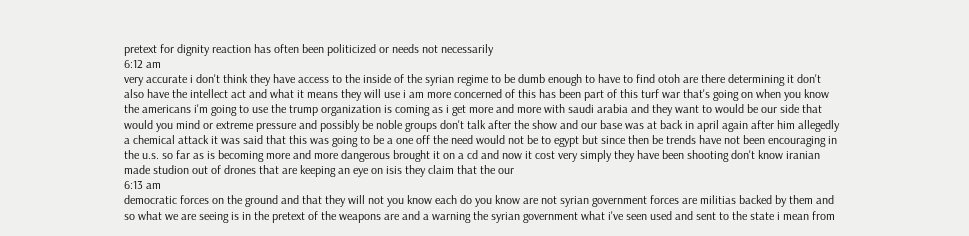pretext for dignity reaction has often been politicized or needs not necessarily
6:12 am
very accurate i don't think they have access to the inside of the syrian regime to be dumb enough to have to find otoh are there determining it don't also have the intellect act and what it means they will use i am more concerned of this has been part of this turf war that's going on when you know the americans i'm going to use the trump organization is coming as i get more and more with saudi arabia and they want to would be our side that would you mind or extreme pressure and possibly be noble groups don't talk after the show and our base was at back in april again after him allegedly a chemical attack it was said that this was going to be a one off the need would not be to egypt but since then be trends have not been encouraging in the u.s. so far as is becoming more and more dangerous brought it on a cd and now it cost very simply they have been shooting don't know iranian made studion out of drones that are keeping an eye on isis they claim that the our
6:13 am
democratic forces on the ground and that they will not you know each do you know are not syrian government forces are militias backed by them and so what we are seeing is in the pretext of the weapons are and a warning the syrian government what i've seen used and sent to the state i mean from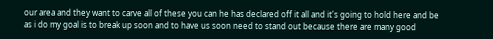our area and they want to carve all of these you can he has declared off it all and it's going to hold here and be as i do my goal is to break up soon and to have us soon need to stand out because there are many good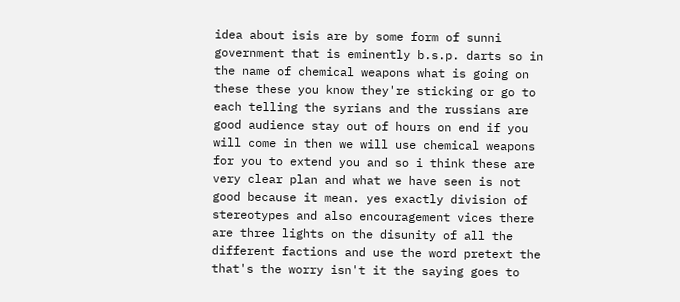idea about isis are by some form of sunni government that is eminently b.s.p. darts so in the name of chemical weapons what is going on these these you know they're sticking or go to each telling the syrians and the russians are good audience stay out of hours on end if you will come in then we will use chemical weapons for you to extend you and so i think these are very clear plan and what we have seen is not good because it mean. yes exactly division of stereotypes and also encouragement vices there are three lights on the disunity of all the different factions and use the word pretext the that's the worry isn't it the saying goes to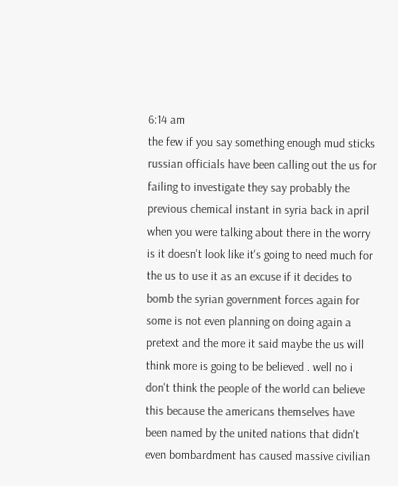6:14 am
the few if you say something enough mud sticks russian officials have been calling out the us for failing to investigate they say probably the previous chemical instant in syria back in april when you were talking about there in the worry is it doesn't look like it's going to need much for the us to use it as an excuse if it decides to bomb the syrian government forces again for some is not even planning on doing again a pretext and the more it said maybe the us will think more is going to be believed . well no i don't think the people of the world can believe this because the americans themselves have been named by the united nations that didn't even bombardment has caused massive civilian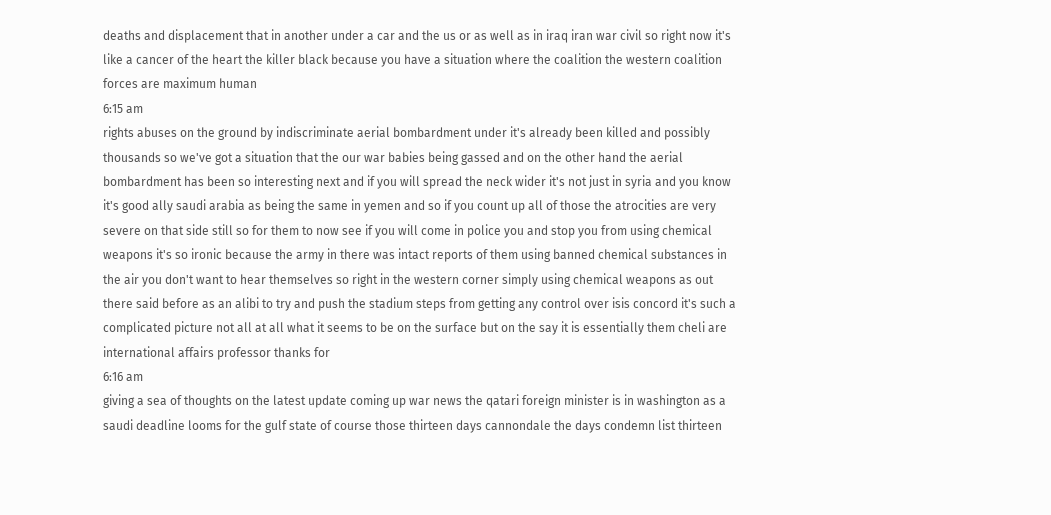deaths and displacement that in another under a car and the us or as well as in iraq iran war civil so right now it's like a cancer of the heart the killer black because you have a situation where the coalition the western coalition forces are maximum human
6:15 am
rights abuses on the ground by indiscriminate aerial bombardment under it's already been killed and possibly thousands so we've got a situation that the our war babies being gassed and on the other hand the aerial bombardment has been so interesting next and if you will spread the neck wider it's not just in syria and you know it's good ally saudi arabia as being the same in yemen and so if you count up all of those the atrocities are very severe on that side still so for them to now see if you will come in police you and stop you from using chemical weapons it's so ironic because the army in there was intact reports of them using banned chemical substances in the air you don't want to hear themselves so right in the western corner simply using chemical weapons as out there said before as an alibi to try and push the stadium steps from getting any control over isis concord it's such a complicated picture not all at all what it seems to be on the surface but on the say it is essentially them cheli are international affairs professor thanks for
6:16 am
giving a sea of thoughts on the latest update coming up war news the qatari foreign minister is in washington as a saudi deadline looms for the gulf state of course those thirteen days cannondale the days condemn list thirteen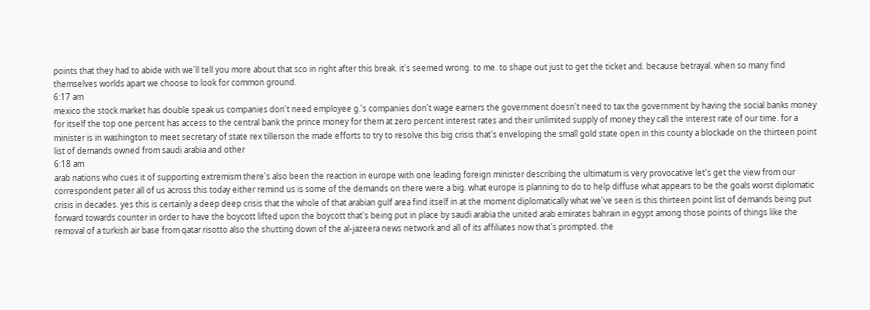points that they had to abide with we'll tell you more about that sco in right after this break. it's seemed wrong. to me. to shape out just to get the ticket and. because betrayal. when so many find themselves worlds apart we choose to look for common ground.
6:17 am
mexico the stock market has double speak us companies don't need employee g.'s companies don't wage earners the government doesn't need to tax the government by having the social banks money for itself the top one percent has access to the central bank the prince money for them at zero percent interest rates and their unlimited supply of money they call the interest rate of our time. for a minister is in washington to meet secretary of state rex tillerson the made efforts to try to resolve this big crisis that's enveloping the small gold state open in this county a blockade on the thirteen point list of demands owned from saudi arabia and other
6:18 am
arab nations who cues it of supporting extremism there's also been the reaction in europe with one leading foreign minister describing the ultimatum is very provocative let's get the view from our correspondent peter all of us across this today either remind us is some of the demands on there were a big. what europe is planning to do to help diffuse what appears to be the goals worst diplomatic crisis in decades. yes this is certainly a deep deep crisis that the whole of that arabian gulf area find itself in at the moment diplomatically what we've seen is this thirteen point list of demands being put forward towards counter in order to have the boycott lifted upon the boycott that's being put in place by saudi arabia the united arab emirates bahrain in egypt among those points of things like the removal of a turkish air base from qatar risotto also the shutting down of the al-jazeera news network and all of its affiliates now that's prompted. the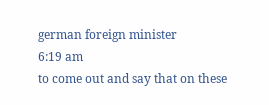german foreign minister
6:19 am
to come out and say that on these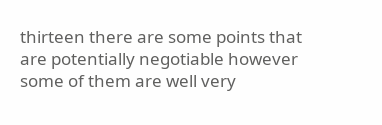thirteen there are some points that are potentially negotiable however some of them are well very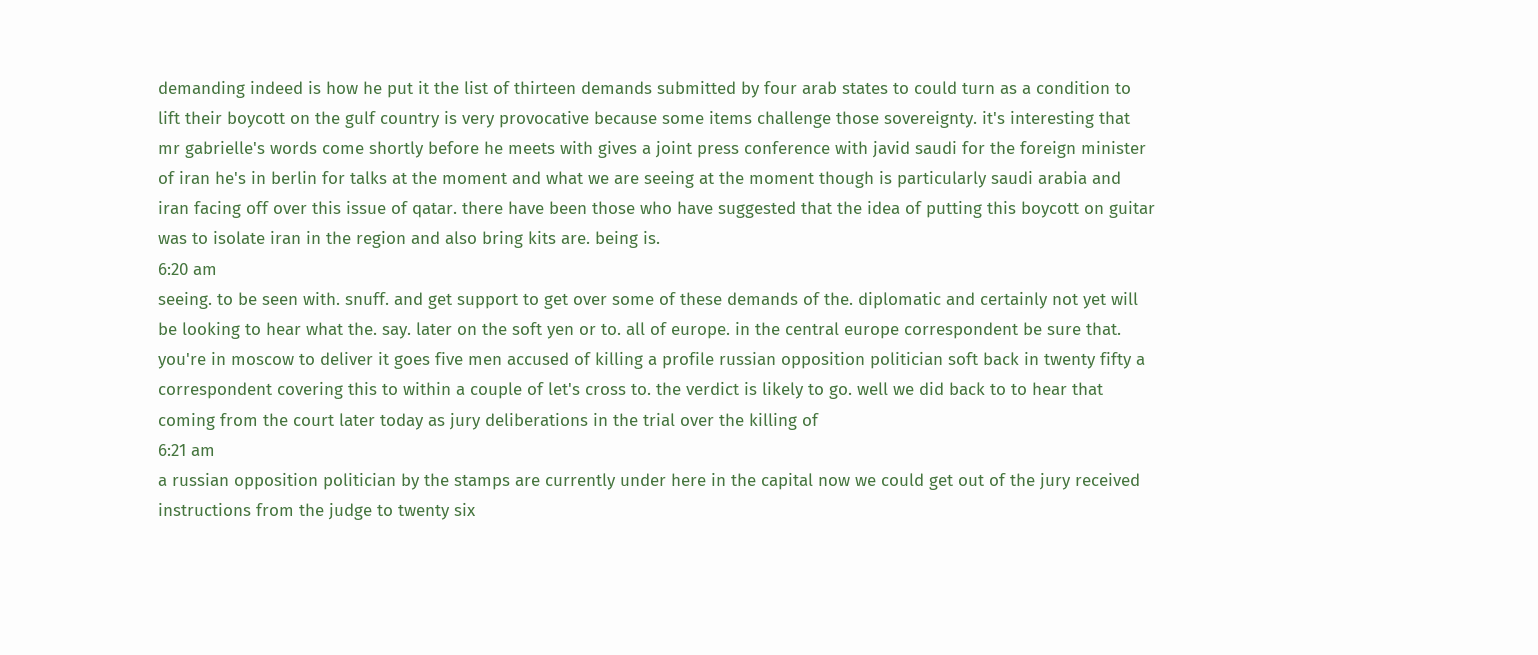demanding indeed is how he put it the list of thirteen demands submitted by four arab states to could turn as a condition to lift their boycott on the gulf country is very provocative because some items challenge those sovereignty. it's interesting that mr gabrielle's words come shortly before he meets with gives a joint press conference with javid saudi for the foreign minister of iran he's in berlin for talks at the moment and what we are seeing at the moment though is particularly saudi arabia and iran facing off over this issue of qatar. there have been those who have suggested that the idea of putting this boycott on guitar was to isolate iran in the region and also bring kits are. being is.
6:20 am
seeing. to be seen with. snuff. and get support to get over some of these demands of the. diplomatic and certainly not yet will be looking to hear what the. say. later on the soft yen or to. all of europe. in the central europe correspondent be sure that. you're in moscow to deliver it goes five men accused of killing a profile russian opposition politician soft back in twenty fifty a correspondent covering this to within a couple of let's cross to. the verdict is likely to go. well we did back to to hear that coming from the court later today as jury deliberations in the trial over the killing of
6:21 am
a russian opposition politician by the stamps are currently under here in the capital now we could get out of the jury received instructions from the judge to twenty six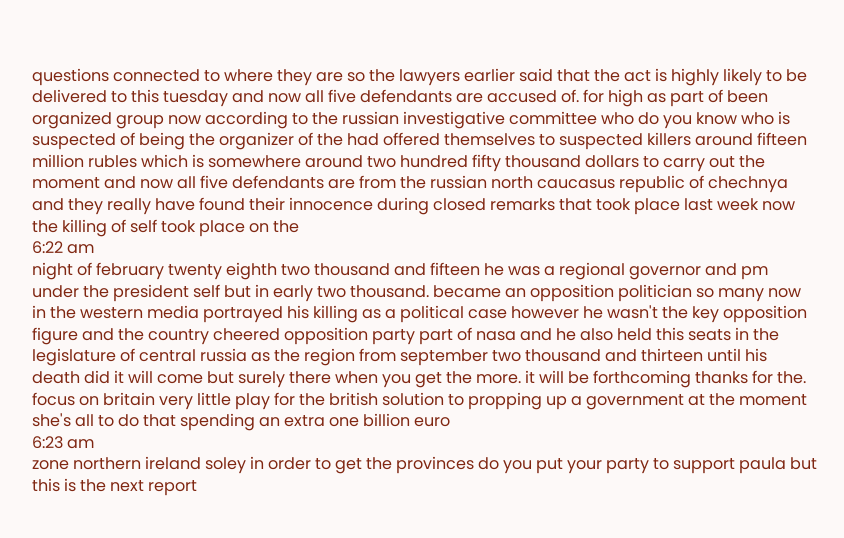questions connected to where they are so the lawyers earlier said that the act is highly likely to be delivered to this tuesday and now all five defendants are accused of. for high as part of been organized group now according to the russian investigative committee who do you know who is suspected of being the organizer of the had offered themselves to suspected killers around fifteen million rubles which is somewhere around two hundred fifty thousand dollars to carry out the moment and now all five defendants are from the russian north caucasus republic of chechnya and they really have found their innocence during closed remarks that took place last week now the killing of self took place on the
6:22 am
night of february twenty eighth two thousand and fifteen he was a regional governor and pm under the president self but in early two thousand. became an opposition politician so many now in the western media portrayed his killing as a political case however he wasn't the key opposition figure and the country cheered opposition party part of nasa and he also held this seats in the legislature of central russia as the region from september two thousand and thirteen until his death did it will come but surely there when you get the more. it will be forthcoming thanks for the. focus on britain very little play for the british solution to propping up a government at the moment she's all to do that spending an extra one billion euro
6:23 am
zone northern ireland soley in order to get the provinces do you put your party to support paula but this is the next report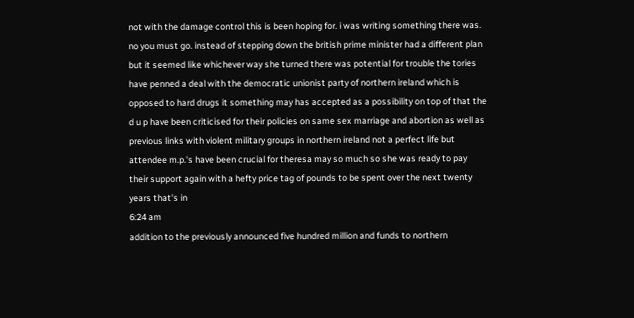not with the damage control this is been hoping for. i was writing something there was. no you must go. instead of stepping down the british prime minister had a different plan but it seemed like whichever way she turned there was potential for trouble the tories have penned a deal with the democratic unionist party of northern ireland which is opposed to hard drugs it something may has accepted as a possibility on top of that the d u p have been criticised for their policies on same sex marriage and abortion as well as previous links with violent military groups in northern ireland not a perfect life but attendee m.p.'s have been crucial for theresa may so much so she was ready to pay their support again with a hefty price tag of pounds to be spent over the next twenty years that's in
6:24 am
addition to the previously announced five hundred million and funds to northern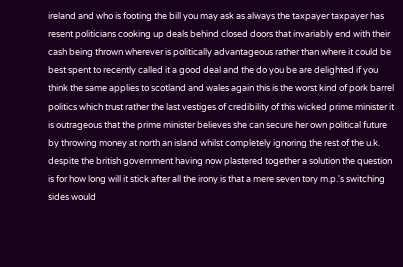ireland and who is footing the bill you may ask as always the taxpayer taxpayer has resent politicians cooking up deals behind closed doors that invariably end with their cash being thrown wherever is politically advantageous rather than where it could be best spent to recently called it a good deal and the do you be are delighted if you think the same applies to scotland and wales again this is the worst kind of pork barrel politics which trust rather the last vestiges of credibility of this wicked prime minister it is outrageous that the prime minister believes she can secure her own political future by throwing money at north an island whilst completely ignoring the rest of the u.k. despite the british government having now plastered together a solution the question is for how long will it stick after all the irony is that a mere seven tory m.p.'s switching sides would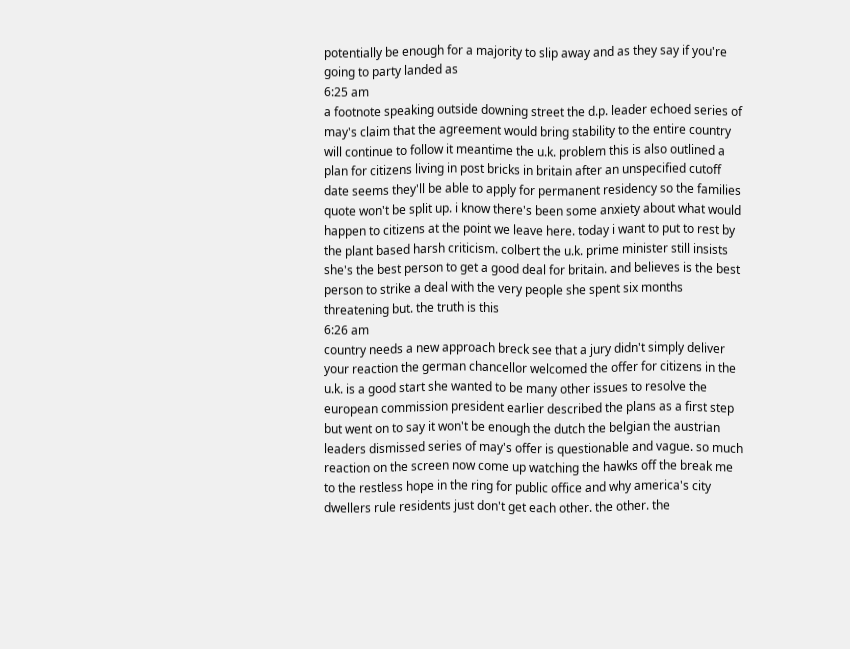potentially be enough for a majority to slip away and as they say if you're going to party landed as
6:25 am
a footnote speaking outside downing street the d.p. leader echoed series of may's claim that the agreement would bring stability to the entire country will continue to follow it meantime the u.k. problem this is also outlined a plan for citizens living in post bricks in britain after an unspecified cutoff date seems they'll be able to apply for permanent residency so the families quote won't be split up. i know there's been some anxiety about what would happen to citizens at the point we leave here. today i want to put to rest by the plant based harsh criticism. colbert the u.k. prime minister still insists she's the best person to get a good deal for britain. and believes is the best person to strike a deal with the very people she spent six months threatening but. the truth is this
6:26 am
country needs a new approach breck see that a jury didn't simply deliver your reaction the german chancellor welcomed the offer for citizens in the u.k. is a good start she wanted to be many other issues to resolve the european commission president earlier described the plans as a first step but went on to say it won't be enough the dutch the belgian the austrian leaders dismissed series of may's offer is questionable and vague. so much reaction on the screen now come up watching the hawks off the break me to the restless hope in the ring for public office and why america's city dwellers rule residents just don't get each other. the other. the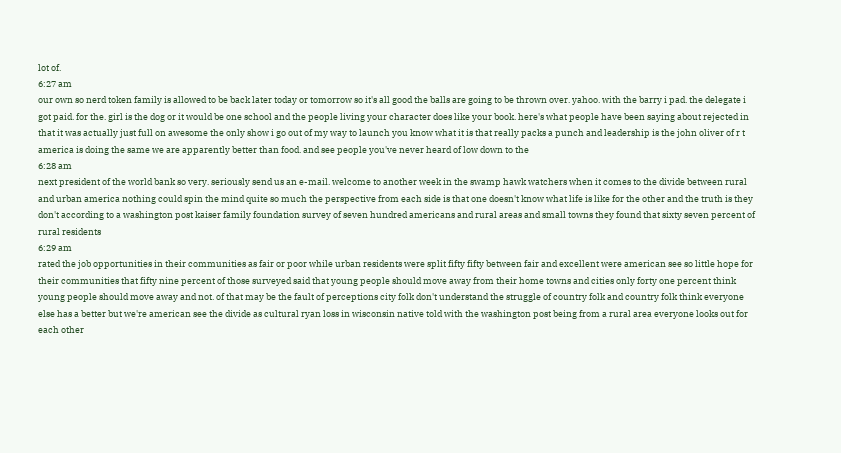lot of.
6:27 am
our own so nerd token family is allowed to be back later today or tomorrow so it's all good the balls are going to be thrown over. yahoo. with the barry i pad. the delegate i got paid. for the. girl is the dog or it would be one school and the people living your character does like your book. here's what people have been saying about rejected in that it was actually just full on awesome the only show i go out of my way to launch you know what it is that really packs a punch and leadership is the john oliver of r t america is doing the same we are apparently better than food. and see people you've never heard of low down to the
6:28 am
next president of the world bank so very. seriously send us an e-mail. welcome to another week in the swamp hawk watchers when it comes to the divide between rural and urban america nothing could spin the mind quite so much the perspective from each side is that one doesn't know what life is like for the other and the truth is they don't according to a washington post kaiser family foundation survey of seven hundred americans and rural areas and small towns they found that sixty seven percent of rural residents
6:29 am
rated the job opportunities in their communities as fair or poor while urban residents were split fifty fifty between fair and excellent were american see so little hope for their communities that fifty nine percent of those surveyed said that young people should move away from their home towns and cities only forty one percent think young people should move away and not. of that may be the fault of perceptions city folk don't understand the struggle of country folk and country folk think everyone else has a better but we're american see the divide as cultural ryan loss in wisconsin native told with the washington post being from a rural area everyone looks out for each other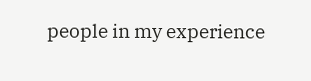people in my experience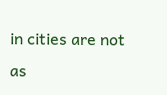in cities are not as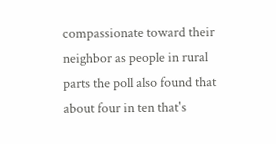compassionate toward their neighbor as people in rural parts the poll also found that about four in ten that's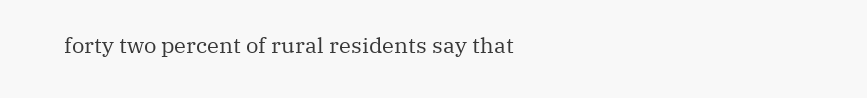forty two percent of rural residents say that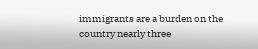immigrants are a burden on the country nearly three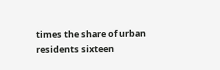times the share of urban residents sixteen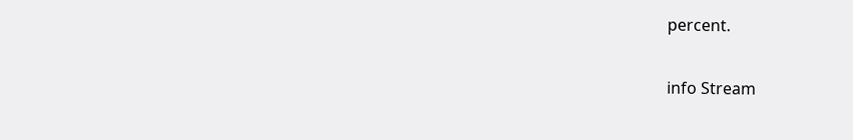percent.


info Stream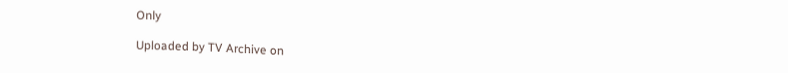Only

Uploaded by TV Archive on